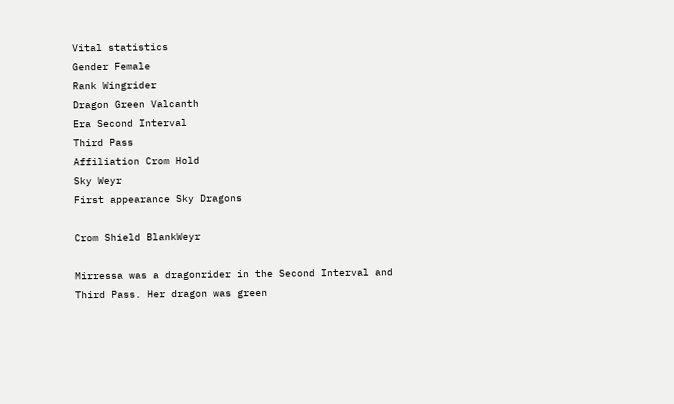Vital statistics
Gender Female
Rank Wingrider
Dragon Green Valcanth
Era Second Interval
Third Pass
Affiliation Crom Hold
Sky Weyr
First appearance Sky Dragons

Crom Shield BlankWeyr

Mirressa was a dragonrider in the Second Interval and Third Pass. Her dragon was green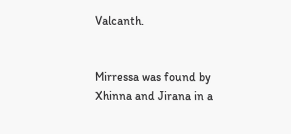Valcanth.


Mirressa was found by Xhinna and Jirana in a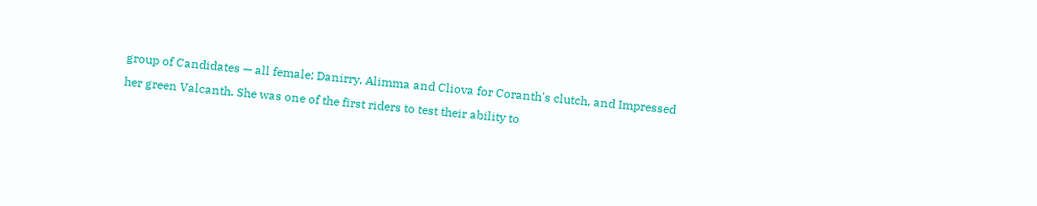group of Candidates — all female; Danirry, Alimma and Cliova for Coranth's clutch, and Impressed her green Valcanth. She was one of the first riders to test their ability to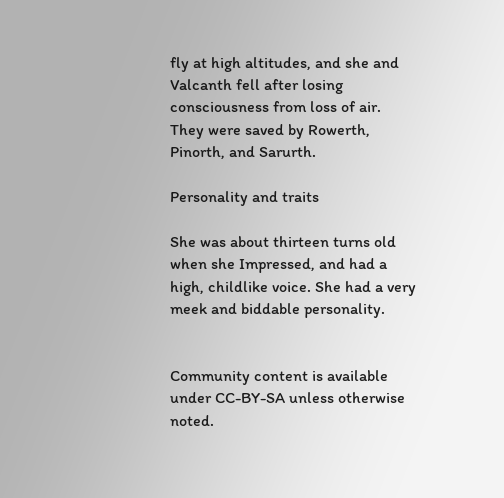fly at high altitudes, and she and Valcanth fell after losing consciousness from loss of air. They were saved by Rowerth, Pinorth, and Sarurth.

Personality and traits

She was about thirteen turns old when she Impressed, and had a high, childlike voice. She had a very meek and biddable personality.


Community content is available under CC-BY-SA unless otherwise noted.